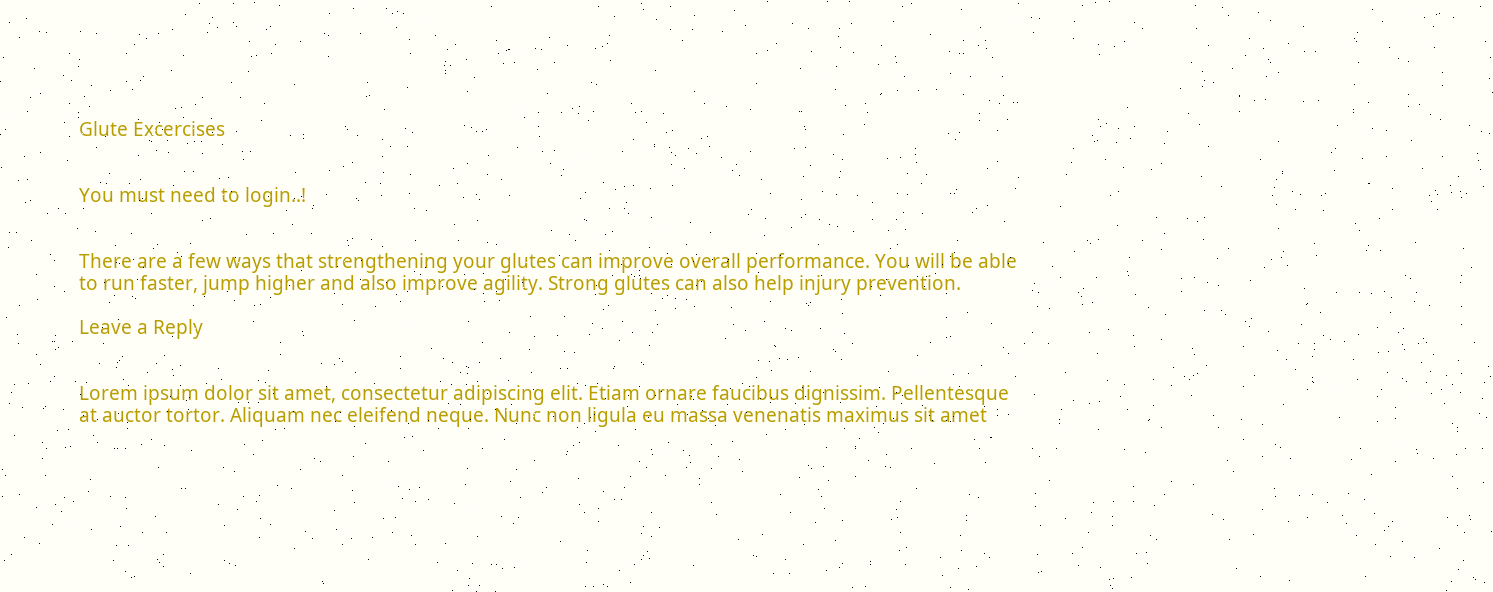Glute Excercises


You must need to login..!


There are a few ways that strengthening your glutes can improve overall performance. You will be able to run faster, jump higher and also improve agility. Strong glutes can also help injury prevention.

Leave a Reply


Lorem ipsum dolor sit amet, consectetur adipiscing elit. Etiam ornare faucibus dignissim. Pellentesque at auctor tortor. Aliquam nec eleifend neque. Nunc non ligula eu massa venenatis maximus sit amet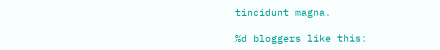tincidunt magna.

%d bloggers like this: